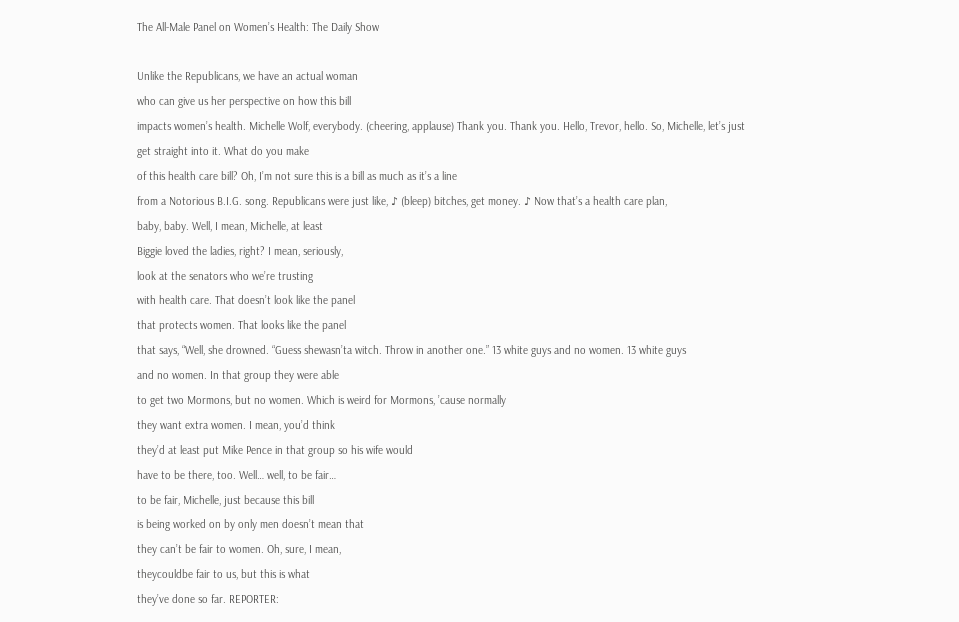The All-Male Panel on Women’s Health: The Daily Show

Unlike the Republicans, we have an actual woman
who can give us her perspective on how this bill
impacts women’s health. Michelle Wolf, everybody. (cheering, applause) Thank you. Thank you. Hello, Trevor, hello. So, Michelle, let’s just
get straight into it. What do you make
of this health care bill? Oh, I’m not sure this is a bill as much as it’s a line
from a Notorious B.I.G. song. Republicans were just like, ♪ (bleep) bitches, get money. ♪ Now that’s a health care plan,
baby, baby. Well, I mean, Michelle, at least
Biggie loved the ladies, right? I mean, seriously,
look at the senators who we’re trusting
with health care. That doesn’t look like the panel
that protects women. That looks like the panel
that says, “Well, she drowned. “Guess shewasn’ta witch. Throw in another one.” 13 white guys and no women. 13 white guys
and no women. In that group they were able
to get two Mormons, but no women. Which is weird for Mormons, ’cause normally
they want extra women. I mean, you’d think
they’d at least put Mike Pence in that group so his wife would
have to be there, too. Well… well, to be fair…
to be fair, Michelle, just because this bill
is being worked on by only men doesn’t mean that
they can’t be fair to women. Oh, sure, I mean,
theycouldbe fair to us, but this is what
they’ve done so far. REPORTER: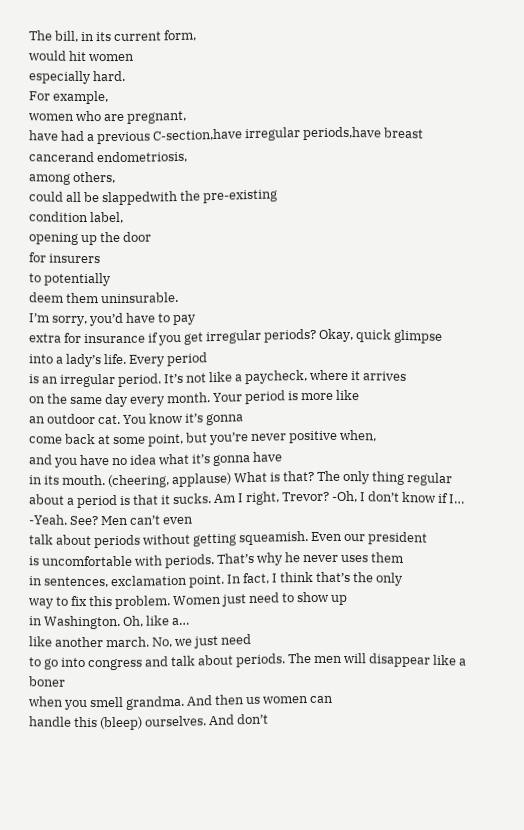The bill, in its current form,
would hit women
especially hard.
For example,
women who are pregnant,
have had a previous C-section,have irregular periods,have breast cancerand endometriosis,
among others,
could all be slappedwith the pre-existing
condition label,
opening up the door
for insurers
to potentially
deem them uninsurable.
I’m sorry, you’d have to pay
extra for insurance if you get irregular periods? Okay, quick glimpse
into a lady’s life. Every period
is an irregular period. It’s not like a paycheck, where it arrives
on the same day every month. Your period is more like
an outdoor cat. You know it’s gonna
come back at some point, but you’re never positive when,
and you have no idea what it’s gonna have
in its mouth. (cheering, applause) What is that? The only thing regular
about a period is that it sucks. Am I right, Trevor? -Oh, I don’t know if I…
-Yeah. See? Men can’t even
talk about periods without getting squeamish. Even our president
is uncomfortable with periods. That’s why he never uses them
in sentences, exclamation point. In fact, I think that’s the only
way to fix this problem. Women just need to show up
in Washington. Oh, like a…
like another march. No, we just need
to go into congress and talk about periods. The men will disappear like a boner
when you smell grandma. And then us women can
handle this (bleep) ourselves. And don’t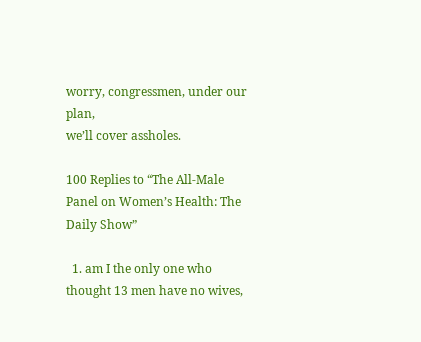worry, congressmen, under our plan,
we’ll cover assholes.

100 Replies to “The All-Male Panel on Women’s Health: The Daily Show”

  1. am I the only one who thought 13 men have no wives,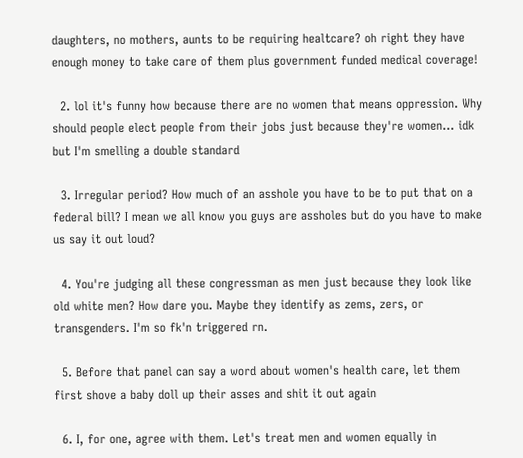daughters, no mothers, aunts to be requiring healtcare? oh right they have enough money to take care of them plus government funded medical coverage!

  2. lol it's funny how because there are no women that means oppression. Why should people elect people from their jobs just because they're women… idk but I'm smelling a double standard

  3. Irregular period? How much of an asshole you have to be to put that on a federal bill? I mean we all know you guys are assholes but do you have to make us say it out loud?

  4. You're judging all these congressman as men just because they look like old white men? How dare you. Maybe they identify as zems, zers, or transgenders. I'm so fk'n triggered rn.

  5. Before that panel can say a word about women's health care, let them first shove a baby doll up their asses and shit it out again

  6. I, for one, agree with them. Let's treat men and women equally in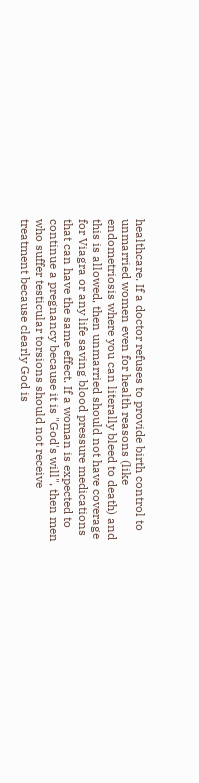healthcare. If a doctor refuses to provide birth control to unmarried women even for health reasons (like endometriosis where you can literally bleed to death) and this is allowed, then unmarried should not have coverage for Viagra or any life saving blood pressure medications that can have the same effect. If a woman is expected to continue a pregnancy because it is "God's will", then men who suffer testicular torsions should not receive treatment because clearly God is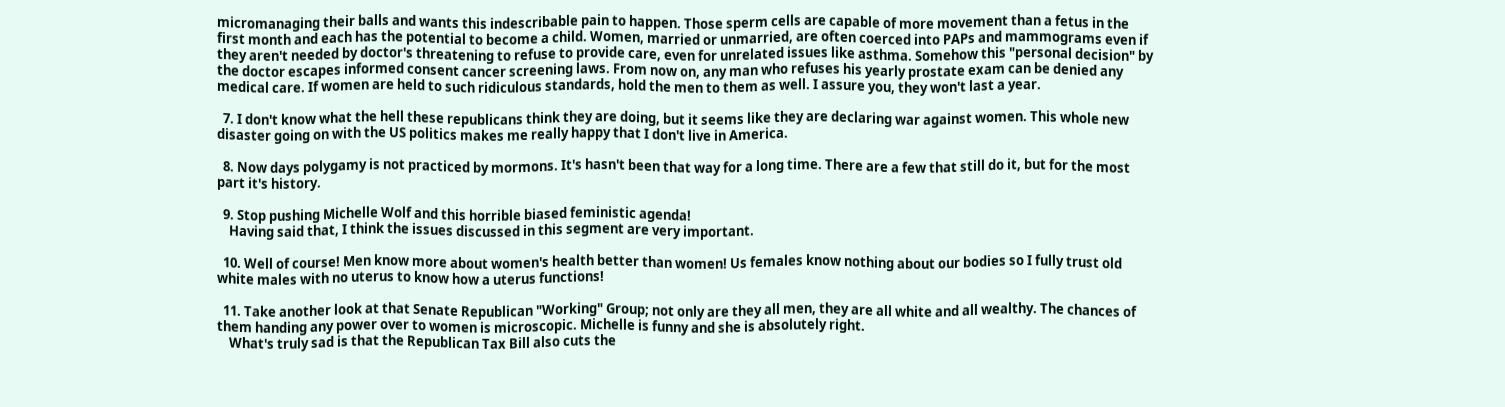micromanaging their balls and wants this indescribable pain to happen. Those sperm cells are capable of more movement than a fetus in the first month and each has the potential to become a child. Women, married or unmarried, are often coerced into PAPs and mammograms even if they aren't needed by doctor's threatening to refuse to provide care, even for unrelated issues like asthma. Somehow this "personal decision" by the doctor escapes informed consent cancer screening laws. From now on, any man who refuses his yearly prostate exam can be denied any medical care. If women are held to such ridiculous standards, hold the men to them as well. I assure you, they won't last a year.

  7. I don't know what the hell these republicans think they are doing, but it seems like they are declaring war against women. This whole new disaster going on with the US politics makes me really happy that I don't live in America.

  8. Now days polygamy is not practiced by mormons. It's hasn't been that way for a long time. There are a few that still do it, but for the most part it's history.

  9. Stop pushing Michelle Wolf and this horrible biased feministic agenda!
    Having said that, I think the issues discussed in this segment are very important.

  10. Well of course! Men know more about women's health better than women! Us females know nothing about our bodies so I fully trust old white males with no uterus to know how a uterus functions!

  11. Take another look at that Senate Republican "Working" Group; not only are they all men, they are all white and all wealthy. The chances of them handing any power over to women is microscopic. Michelle is funny and she is absolutely right.
    What's truly sad is that the Republican Tax Bill also cuts the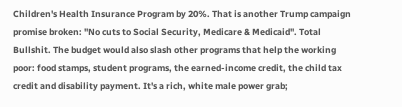Children's Health Insurance Program by 20%. That is another Trump campaign promise broken: "No cuts to Social Security, Medicare & Medicaid". Total Bullshit. The budget would also slash other programs that help the working poor: food stamps, student programs, the earned-income credit, the child tax credit and disability payment. It's a rich, white male power grab;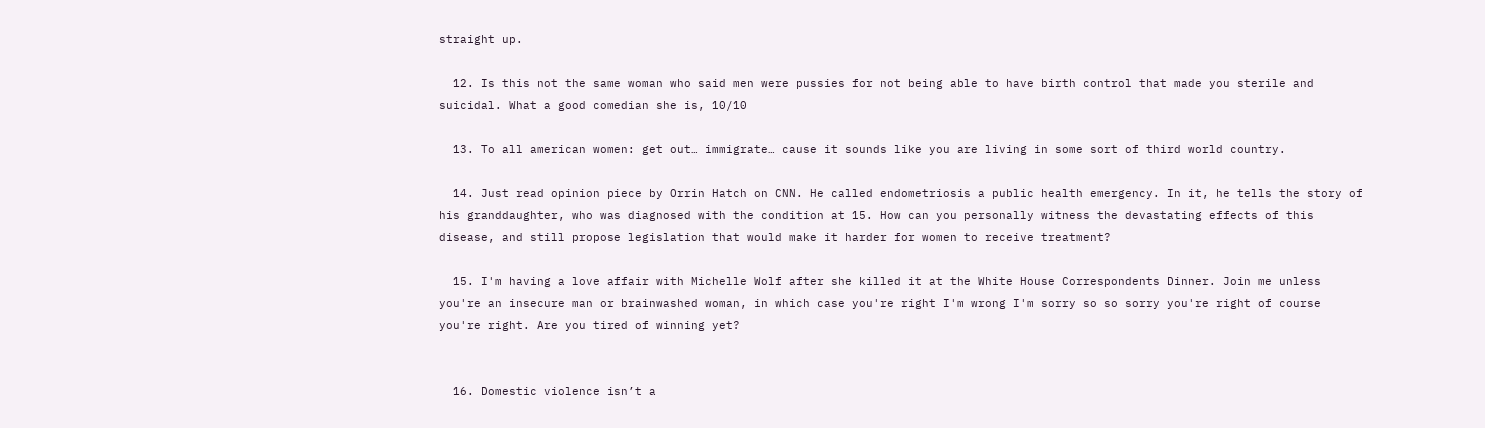straight up.

  12. Is this not the same woman who said men were pussies for not being able to have birth control that made you sterile and suicidal. What a good comedian she is, 10/10

  13. To all american women: get out… immigrate… cause it sounds like you are living in some sort of third world country.

  14. Just read opinion piece by Orrin Hatch on CNN. He called endometriosis a public health emergency. In it, he tells the story of his granddaughter, who was diagnosed with the condition at 15. How can you personally witness the devastating effects of this disease, and still propose legislation that would make it harder for women to receive treatment?

  15. I'm having a love affair with Michelle Wolf after she killed it at the White House Correspondents Dinner. Join me unless you're an insecure man or brainwashed woman, in which case you're right I'm wrong I'm sorry so so sorry you're right of course you're right. Are you tired of winning yet?


  16. Domestic violence isn’t a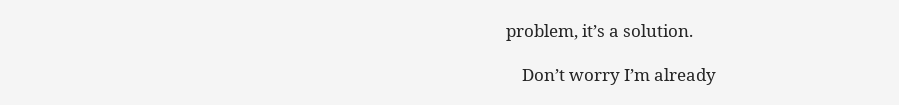problem, it’s a solution.

    Don’t worry I’m already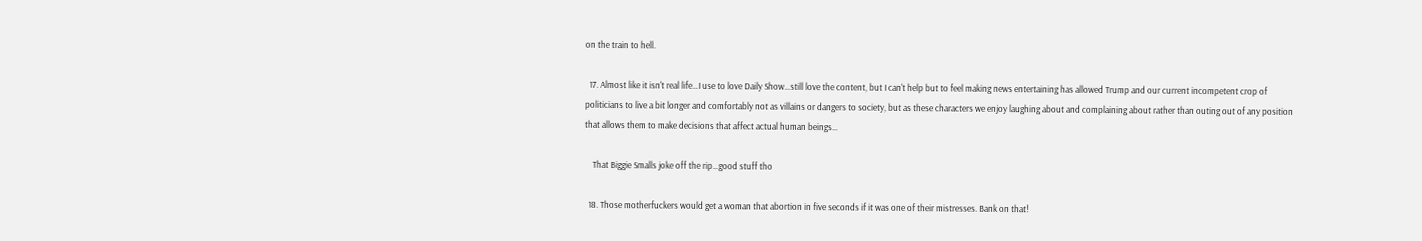on the train to hell.

  17. Almost like it isn't real life…I use to love Daily Show…still love the content, but I can't help but to feel making news entertaining has allowed Trump and our current incompetent crop of politicians to live a bit longer and comfortably not as villains or dangers to society, but as these characters we enjoy laughing about and complaining about rather than outing out of any position that allows them to make decisions that affect actual human beings…

    That Biggie Smalls joke off the rip…good stuff tho

  18. Those motherfuckers would get a woman that abortion in five seconds if it was one of their mistresses. Bank on that!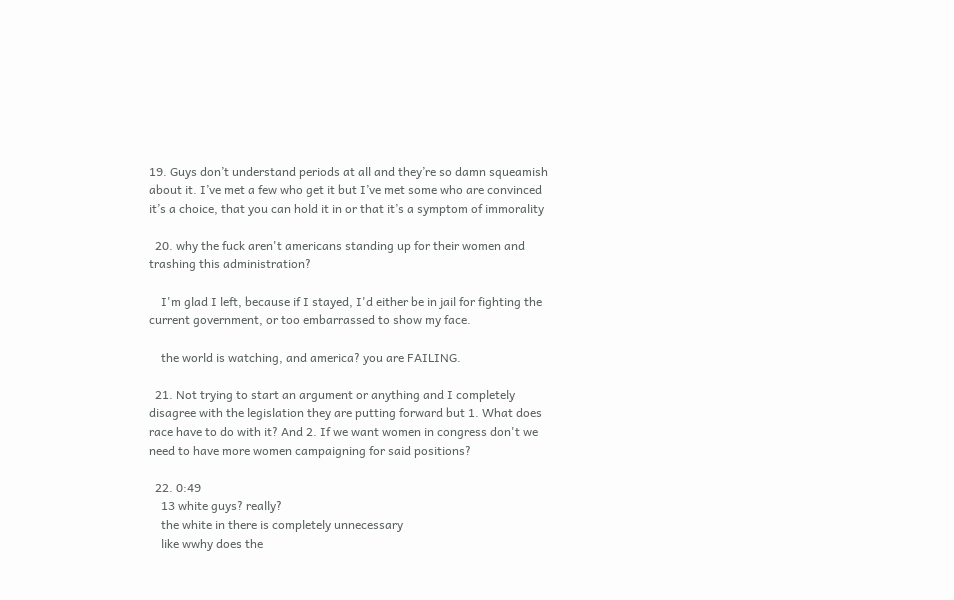19. Guys don’t understand periods at all and they’re so damn squeamish about it. I’ve met a few who get it but I’ve met some who are convinced it’s a choice, that you can hold it in or that it’s a symptom of immorality

  20. why the fuck aren't americans standing up for their women and trashing this administration?

    I'm glad I left, because if I stayed, I'd either be in jail for fighting the current government, or too embarrassed to show my face.

    the world is watching, and america? you are FAILING.

  21. Not trying to start an argument or anything and I completely disagree with the legislation they are putting forward but 1. What does race have to do with it? And 2. If we want women in congress don't we need to have more women campaigning for said positions?

  22. 0:49
    13 white guys? really?
    the white in there is completely unnecessary
    like wwhy does the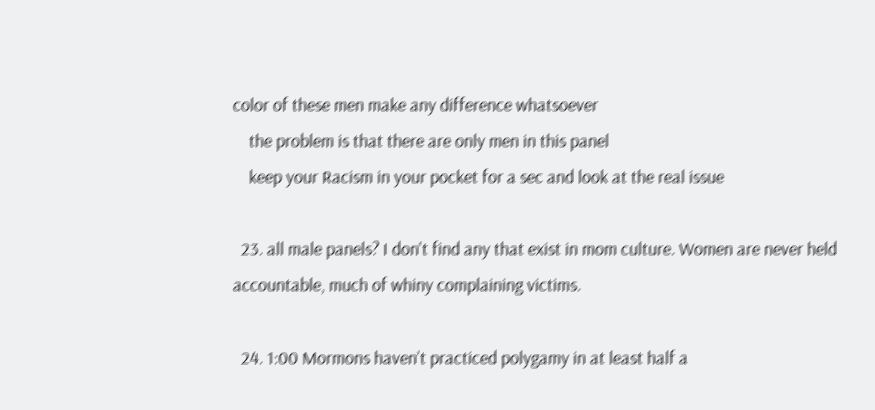color of these men make any difference whatsoever
    the problem is that there are only men in this panel
    keep your Racism in your pocket for a sec and look at the real issue

  23. all male panels? I don't find any that exist in mom culture. Women are never held accountable, much of whiny complaining victims.

  24. 1:00 Mormons haven’t practiced polygamy in at least half a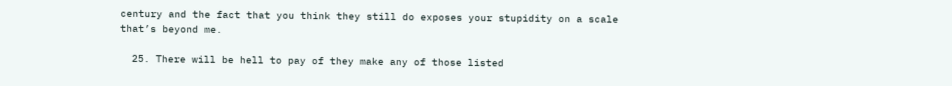century and the fact that you think they still do exposes your stupidity on a scale that’s beyond me.

  25. There will be hell to pay of they make any of those listed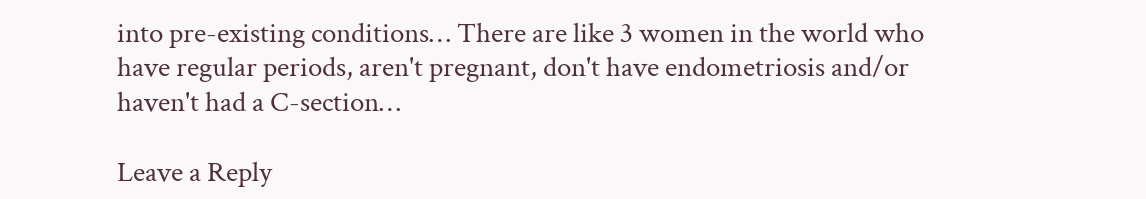into pre-existing conditions… There are like 3 women in the world who have regular periods, aren't pregnant, don't have endometriosis and/or haven't had a C-section…

Leave a Reply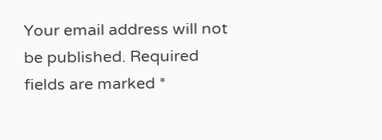Your email address will not be published. Required fields are marked *